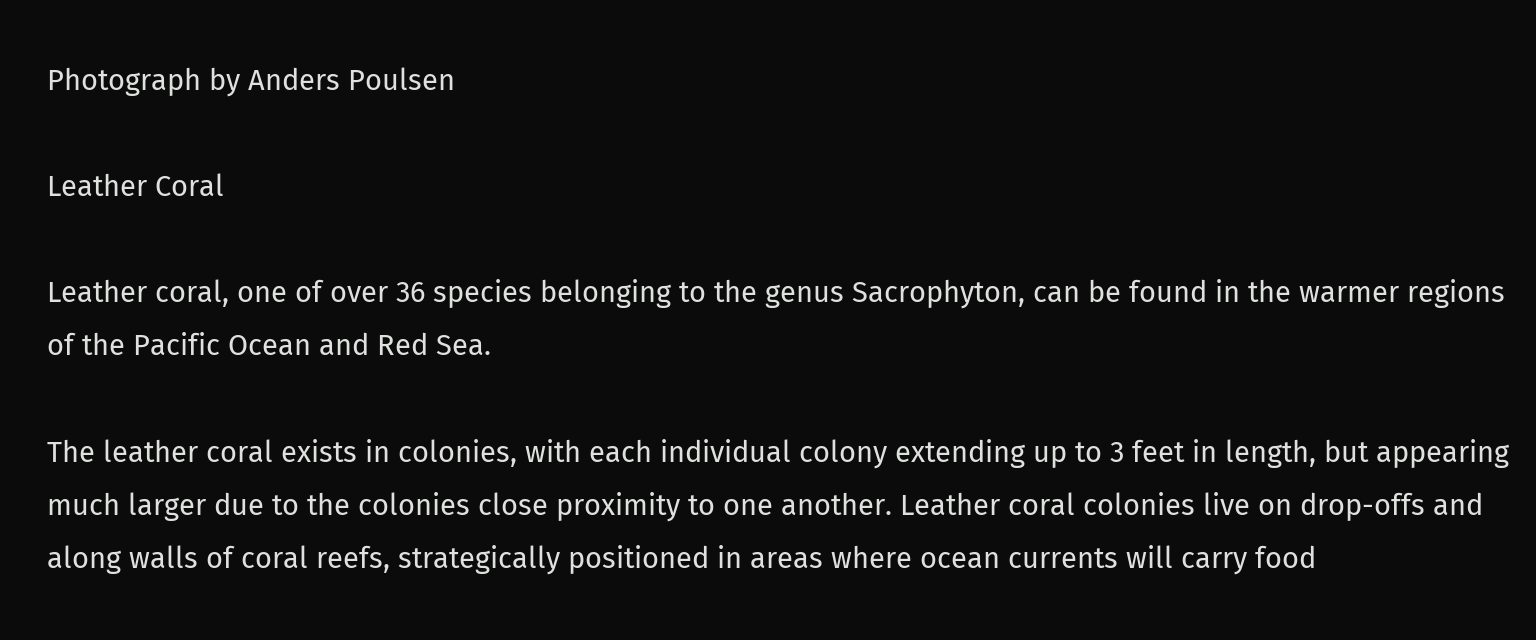Photograph by Anders Poulsen

Leather Coral

Leather coral, one of over 36 species belonging to the genus Sacrophyton, can be found in the warmer regions of the Pacific Ocean and Red Sea.

The leather coral exists in colonies, with each individual colony extending up to 3 feet in length, but appearing much larger due to the colonies close proximity to one another. Leather coral colonies live on drop-offs and along walls of coral reefs, strategically positioned in areas where ocean currents will carry food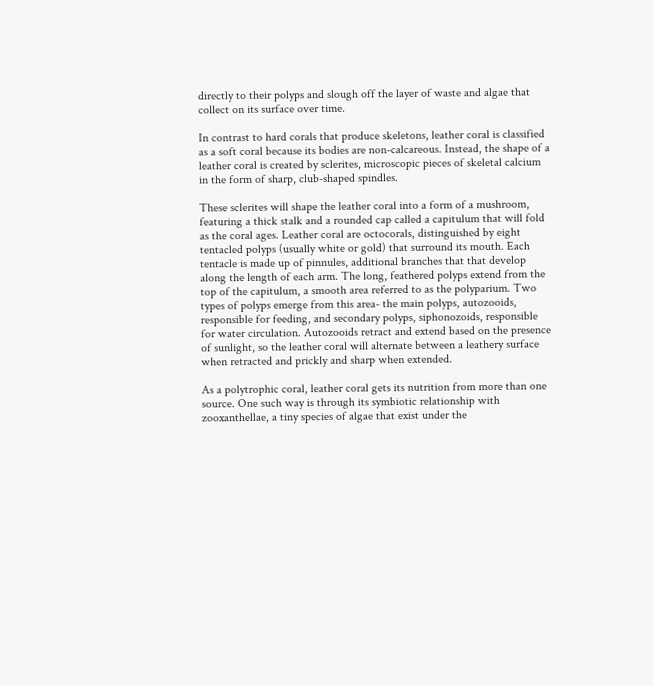directly to their polyps and slough off the layer of waste and algae that collect on its surface over time.

In contrast to hard corals that produce skeletons, leather coral is classified as a soft coral because its bodies are non-calcareous. Instead, the shape of a leather coral is created by sclerites, microscopic pieces of skeletal calcium in the form of sharp, club-shaped spindles.

These sclerites will shape the leather coral into a form of a mushroom, featuring a thick stalk and a rounded cap called a capitulum that will fold as the coral ages. Leather coral are octocorals, distinguished by eight tentacled polyps (usually white or gold) that surround its mouth. Each tentacle is made up of pinnules, additional branches that that develop along the length of each arm. The long, feathered polyps extend from the top of the capitulum, a smooth area referred to as the polyparium. Two types of polyps emerge from this area- the main polyps, autozooids, responsible for feeding, and secondary polyps, siphonozoids, responsible for water circulation. Autozooids retract and extend based on the presence of sunlight, so the leather coral will alternate between a leathery surface when retracted and prickly and sharp when extended.

As a polytrophic coral, leather coral gets its nutrition from more than one source. One such way is through its symbiotic relationship with zooxanthellae, a tiny species of algae that exist under the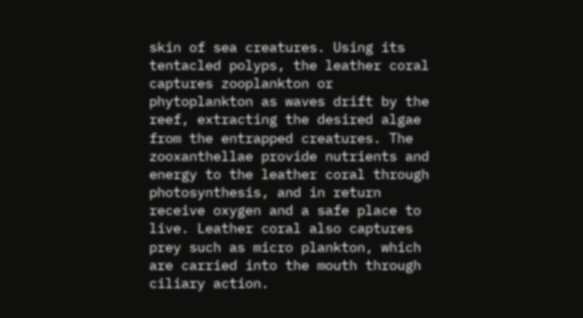skin of sea creatures. Using its tentacled polyps, the leather coral captures zooplankton or phytoplankton as waves drift by the reef, extracting the desired algae from the entrapped creatures. The zooxanthellae provide nutrients and energy to the leather coral through photosynthesis, and in return receive oxygen and a safe place to live. Leather coral also captures prey such as micro plankton, which are carried into the mouth through ciliary action.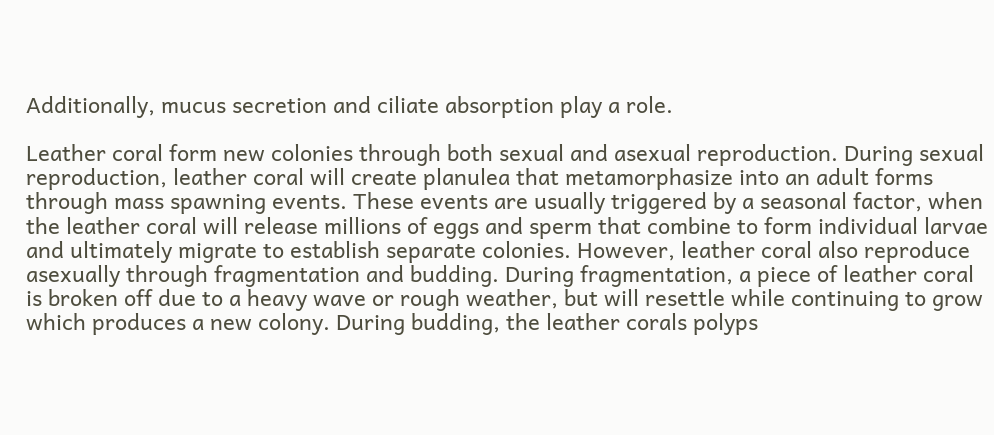Additionally, mucus secretion and ciliate absorption play a role.

Leather coral form new colonies through both sexual and asexual reproduction. During sexual reproduction, leather coral will create planulea that metamorphasize into an adult forms through mass spawning events. These events are usually triggered by a seasonal factor, when the leather coral will release millions of eggs and sperm that combine to form individual larvae and ultimately migrate to establish separate colonies. However, leather coral also reproduce asexually through fragmentation and budding. During fragmentation, a piece of leather coral is broken off due to a heavy wave or rough weather, but will resettle while continuing to grow which produces a new colony. During budding, the leather corals polyps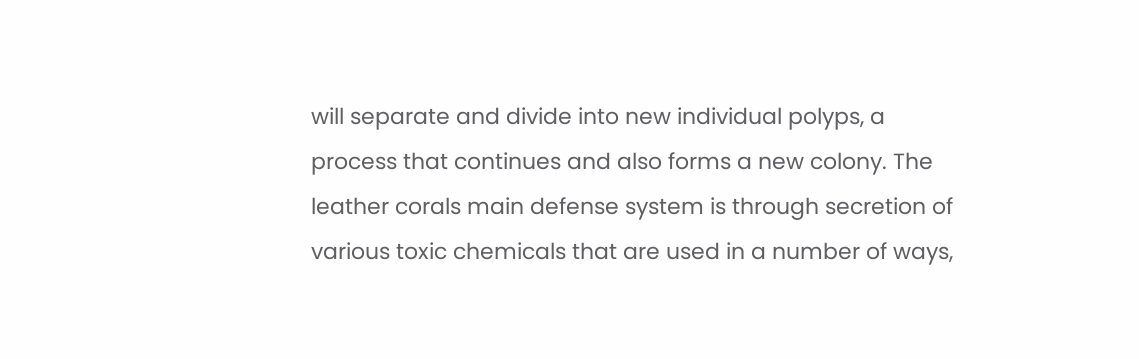will separate and divide into new individual polyps, a process that continues and also forms a new colony. The leather corals main defense system is through secretion of various toxic chemicals that are used in a number of ways,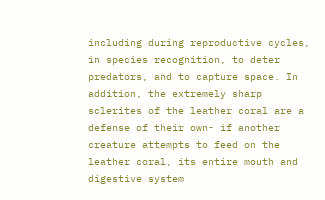including during reproductive cycles, in species recognition, to deter predators, and to capture space. In addition, the extremely sharp sclerites of the leather coral are a defense of their own- if another creature attempts to feed on the leather coral, its entire mouth and digestive system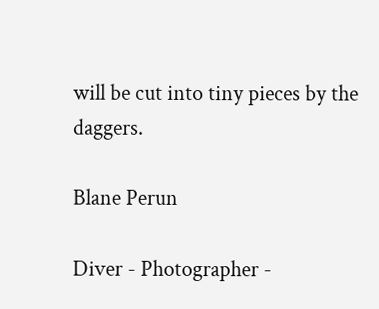will be cut into tiny pieces by the daggers.

Blane Perun

Diver - Photographer -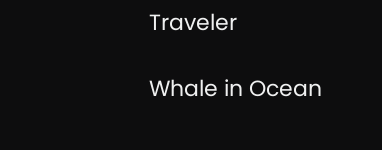Traveler

Whale in Ocean